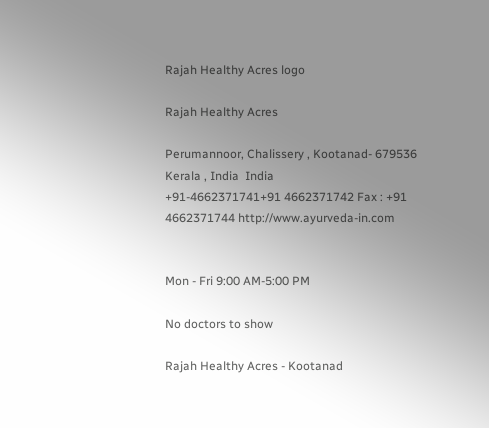Rajah Healthy Acres logo

Rajah Healthy Acres

Perumannoor, Chalissery , Kootanad- 679536
Kerala , India  India
+91-4662371741+91 4662371742 Fax : +91 4662371744 http://www.ayurveda-in.com


Mon - Fri 9:00 AM-5:00 PM

No doctors to show

Rajah Healthy Acres - Kootanad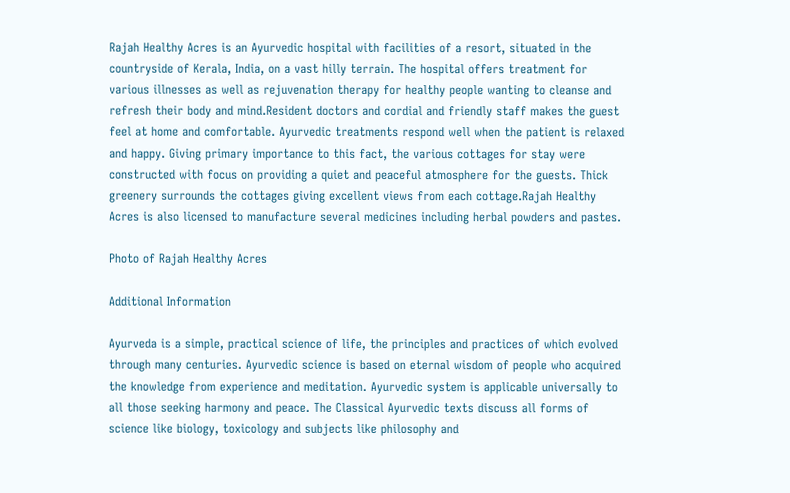Rajah Healthy Acres is an Ayurvedic hospital with facilities of a resort, situated in the countryside of Kerala, India, on a vast hilly terrain. The hospital offers treatment for various illnesses as well as rejuvenation therapy for healthy people wanting to cleanse and refresh their body and mind.Resident doctors and cordial and friendly staff makes the guest feel at home and comfortable. Ayurvedic treatments respond well when the patient is relaxed and happy. Giving primary importance to this fact, the various cottages for stay were constructed with focus on providing a quiet and peaceful atmosphere for the guests. Thick greenery surrounds the cottages giving excellent views from each cottage.Rajah Healthy Acres is also licensed to manufacture several medicines including herbal powders and pastes.

Photo of Rajah Healthy Acres

Additional Information

Ayurveda is a simple, practical science of life, the principles and practices of which evolved through many centuries. Ayurvedic science is based on eternal wisdom of people who acquired the knowledge from experience and meditation. Ayurvedic system is applicable universally to all those seeking harmony and peace. The Classical Ayurvedic texts discuss all forms of science like biology, toxicology and subjects like philosophy and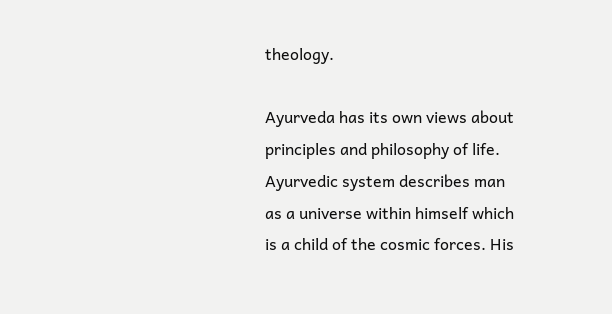theology.

Ayurveda has its own views about principles and philosophy of life. Ayurvedic system describes man as a universe within himself which is a child of the cosmic forces. His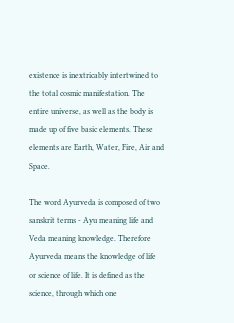existence is inextricably intertwined to the total cosmic manifestation. The entire universe, as well as the body is made up of five basic elements. These elements are Earth, Water, Fire, Air and Space.

The word Ayurveda is composed of two sanskrit terms - Ayu meaning life and Veda meaning knowledge. Therefore Ayurveda means the knowledge of life or science of life. It is defined as the science, through which one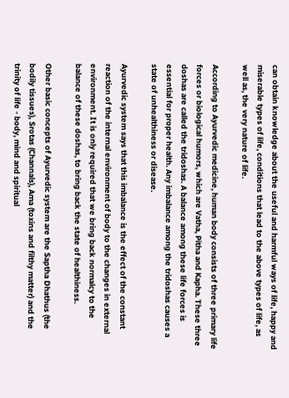can obtain knowledge about the useful and harmful ways of life, happy and miserable types of life, conditions that lead to the above types of life, as well as, the very nature of life.

According to Ayurvedic medicine, human body consists of three primary life forces or biological humors, which are Vatha, Pitha and Kapha. These three doshas are called the tridoshas. A balance among these life forces is essential for proper health. Any imbalance among the tridoshas causes a state of unhealthiness or disease.

Ayurvedic system says that this imbalance is the effect of the constant reaction of the internal environment of body to the changes in external environment. It is only required that we bring back normalcy to the balance of these doshas, to bring back the state of healthiness.

Other basic concepts of Ayurvedic system are the Saptha Dhathus (the bodily tissues), Srotas (Channals), Ama (toxins and filthy matter) and the trinity of life - body, mind and spiritual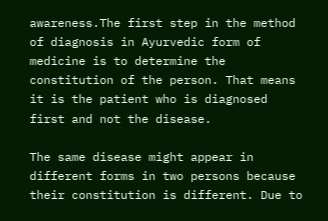awareness.The first step in the method of diagnosis in Ayurvedic form of medicine is to determine the constitution of the person. That means it is the patient who is diagnosed first and not the disease.

The same disease might appear in different forms in two persons because their constitution is different. Due to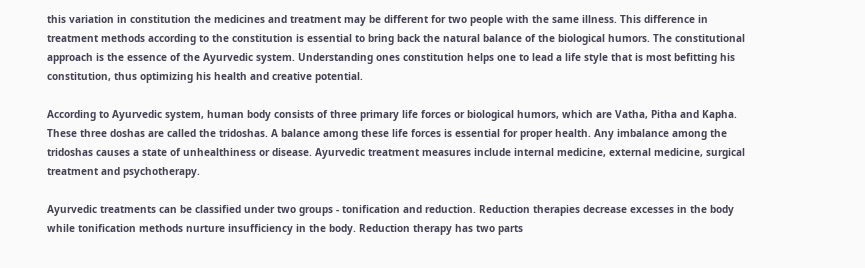this variation in constitution the medicines and treatment may be different for two people with the same illness. This difference in treatment methods according to the constitution is essential to bring back the natural balance of the biological humors. The constitutional approach is the essence of the Ayurvedic system. Understanding ones constitution helps one to lead a life style that is most befitting his constitution, thus optimizing his health and creative potential.

According to Ayurvedic system, human body consists of three primary life forces or biological humors, which are Vatha, Pitha and Kapha. These three doshas are called the tridoshas. A balance among these life forces is essential for proper health. Any imbalance among the tridoshas causes a state of unhealthiness or disease. Ayurvedic treatment measures include internal medicine, external medicine, surgical treatment and psychotherapy.

Ayurvedic treatments can be classified under two groups - tonification and reduction. Reduction therapies decrease excesses in the body while tonification methods nurture insufficiency in the body. Reduction therapy has two parts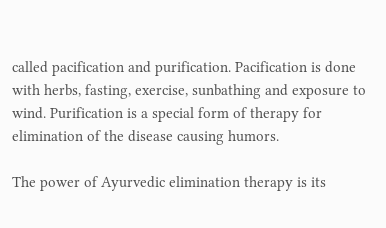called pacification and purification. Pacification is done with herbs, fasting, exercise, sunbathing and exposure to wind. Purification is a special form of therapy for elimination of the disease causing humors.

The power of Ayurvedic elimination therapy is its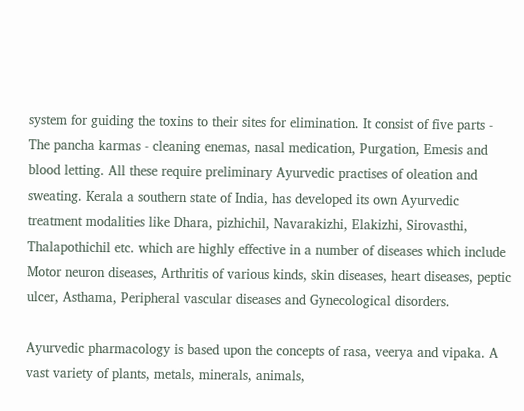system for guiding the toxins to their sites for elimination. It consist of five parts - The pancha karmas - cleaning enemas, nasal medication, Purgation, Emesis and blood letting. All these require preliminary Ayurvedic practises of oleation and sweating. Kerala a southern state of India, has developed its own Ayurvedic treatment modalities like Dhara, pizhichil, Navarakizhi, Elakizhi, Sirovasthi, Thalapothichil etc. which are highly effective in a number of diseases which include Motor neuron diseases, Arthritis of various kinds, skin diseases, heart diseases, peptic ulcer, Asthama, Peripheral vascular diseases and Gynecological disorders.

Ayurvedic pharmacology is based upon the concepts of rasa, veerya and vipaka. A vast variety of plants, metals, minerals, animals,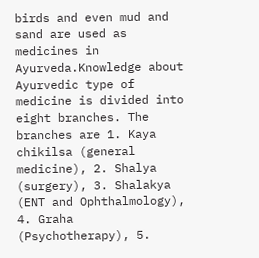birds and even mud and sand are used as medicines in Ayurveda.Knowledge about Ayurvedic type of medicine is divided into eight branches. The branches are 1. Kaya chikilsa (general medicine), 2. Shalya (surgery), 3. Shalakya (ENT and Ophthalmology), 4. Graha (Psychotherapy), 5.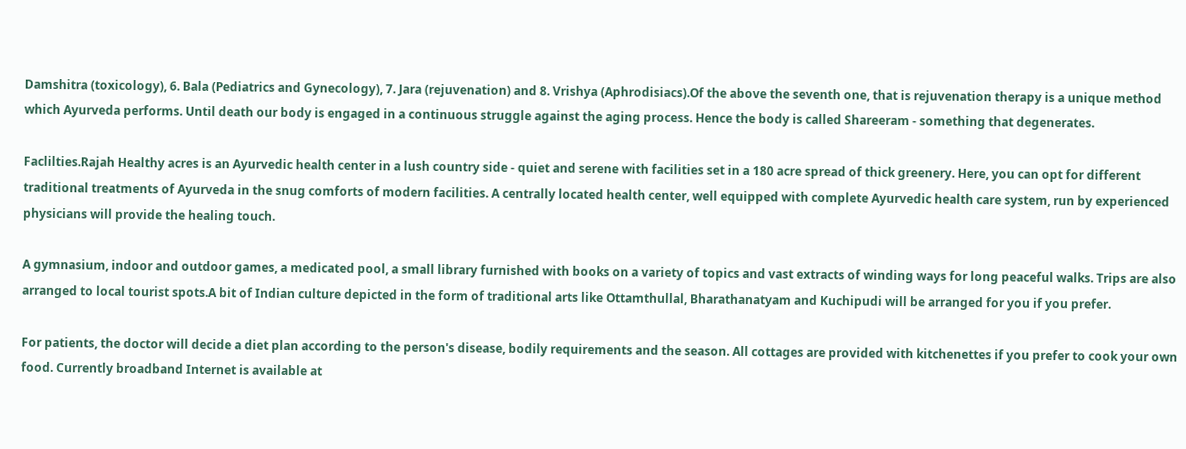Damshitra (toxicology), 6. Bala (Pediatrics and Gynecology), 7. Jara (rejuvenation) and 8. Vrishya (Aphrodisiacs).Of the above the seventh one, that is rejuvenation therapy is a unique method which Ayurveda performs. Until death our body is engaged in a continuous struggle against the aging process. Hence the body is called Shareeram - something that degenerates.

Faclilties.Rajah Healthy acres is an Ayurvedic health center in a lush country side - quiet and serene with facilities set in a 180 acre spread of thick greenery. Here, you can opt for different traditional treatments of Ayurveda in the snug comforts of modern facilities. A centrally located health center, well equipped with complete Ayurvedic health care system, run by experienced physicians will provide the healing touch.

A gymnasium, indoor and outdoor games, a medicated pool, a small library furnished with books on a variety of topics and vast extracts of winding ways for long peaceful walks. Trips are also arranged to local tourist spots.A bit of Indian culture depicted in the form of traditional arts like Ottamthullal, Bharathanatyam and Kuchipudi will be arranged for you if you prefer.

For patients, the doctor will decide a diet plan according to the person's disease, bodily requirements and the season. All cottages are provided with kitchenettes if you prefer to cook your own food. Currently broadband Internet is available at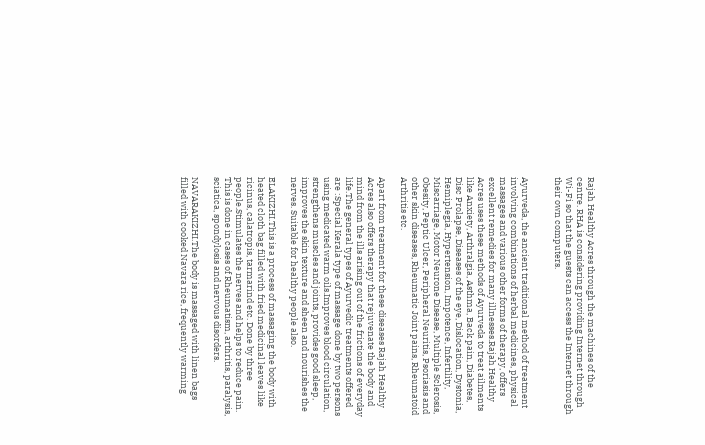Rajah Healthy Acres through the machines of the centre. RHA is considering providing Internet through Wi-Fi so that the guests can access the Internet through their own computers.


Ayurveda, the ancient traditional method of treatment involving combinations of herbal medicines, physical massages and various other forms of therapy, offers excellent remedies for many illnesses.Rajah Healthy Acres uses these methods of Ayurveda to treat ailments like Anxiety, Arthralgia, Asthma, Back pain, Diabetes, Disc Prolapse, Diseases of the eye, Dislocation, Dystonia, Hemiplegia, Hypertension, Impotence, Infertility, Miscarriage, Motor Neurone Disease, Multiple Sclerosis, Obesity, Peptic Ulcer, Peripheral Neuritis, Psoriasis and other skin diseases, Rheumatic Joint pains, Rheumatoid Arthritis etc.

Apart from treatment for these diseases Rajah Healthy Acres also offers therapy that rejuvenate the body and mind from the ills arising out of the frictions of everyday life.The general types of Ayurvedic treatments offered are :Special Kerala type of massage done by two persons using medicated warm oils.Improves blood circulation, strengthens muscles and joints, provides good sleep, improves the skin texture and sheen and nourishes the nerves. Suitable for healthy people also.

ELAKIZHI.This is a process of massaging the body with heated cloth bag filled with fried medicinal leaves like ricinus, calatropis, tarmarind etc. Done by three people.Stimulates the nerves and helps to reduce pain. This is done in cases of Rheumatism, arthritis, paralysis, sciatica, spondylosis and nervous disorders.

NAVARAKIZHI.The body is massaged with linen bags filled with cooked Navara rice, frequently warming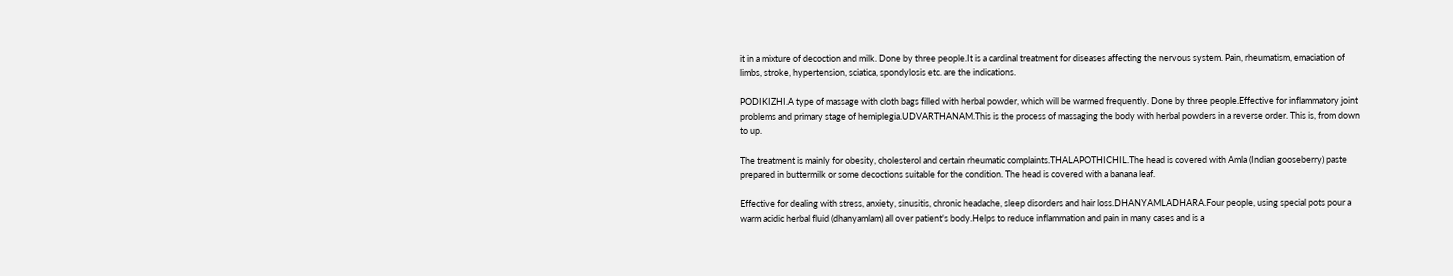it in a mixture of decoction and milk. Done by three people.It is a cardinal treatment for diseases affecting the nervous system. Pain, rheumatism, emaciation of limbs, stroke, hypertension, sciatica, spondylosis etc. are the indications.

PODIKIZHI.A type of massage with cloth bags filled with herbal powder, which will be warmed frequently. Done by three people.Effective for inflammatory joint problems and primary stage of hemiplegia.UDVARTHANAM.This is the process of massaging the body with herbal powders in a reverse order. This is, from down to up.

The treatment is mainly for obesity, cholesterol and certain rheumatic complaints.THALAPOTHICHIL.The head is covered with Amla (Indian gooseberry) paste prepared in buttermilk or some decoctions suitable for the condition. The head is covered with a banana leaf.

Effective for dealing with stress, anxiety, sinusitis, chronic headache, sleep disorders and hair loss.DHANYAMLADHARA.Four people, using special pots pour a warm acidic herbal fluid (dhanyamlam) all over patient's body.Helps to reduce inflammation and pain in many cases and is a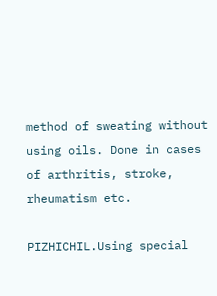method of sweating without using oils. Done in cases of arthritis, stroke, rheumatism etc.

PIZHICHIL.Using special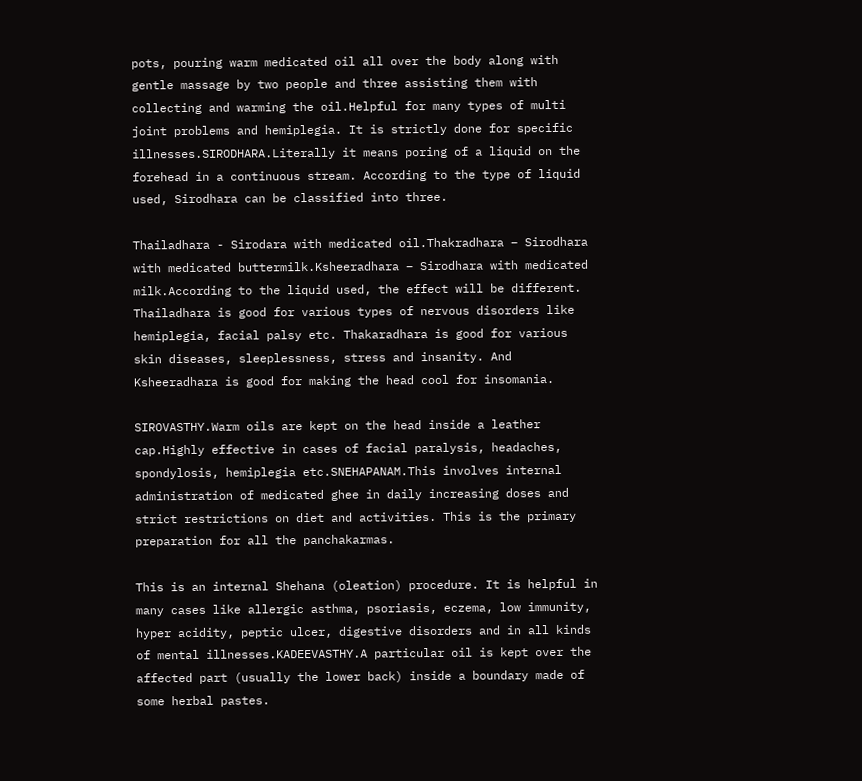pots, pouring warm medicated oil all over the body along with gentle massage by two people and three assisting them with collecting and warming the oil.Helpful for many types of multi joint problems and hemiplegia. It is strictly done for specific illnesses.SIRODHARA.Literally it means poring of a liquid on the forehead in a continuous stream. According to the type of liquid used, Sirodhara can be classified into three.

Thailadhara - Sirodara with medicated oil.Thakradhara – Sirodhara with medicated buttermilk.Ksheeradhara – Sirodhara with medicated milk.According to the liquid used, the effect will be different. Thailadhara is good for various types of nervous disorders like hemiplegia, facial palsy etc. Thakaradhara is good for various skin diseases, sleeplessness, stress and insanity. And Ksheeradhara is good for making the head cool for insomania.

SIROVASTHY.Warm oils are kept on the head inside a leather cap.Highly effective in cases of facial paralysis, headaches, spondylosis, hemiplegia etc.SNEHAPANAM.This involves internal administration of medicated ghee in daily increasing doses and strict restrictions on diet and activities. This is the primary preparation for all the panchakarmas.

This is an internal Shehana (oleation) procedure. It is helpful in many cases like allergic asthma, psoriasis, eczema, low immunity, hyper acidity, peptic ulcer, digestive disorders and in all kinds of mental illnesses.KADEEVASTHY.A particular oil is kept over the affected part (usually the lower back) inside a boundary made of some herbal pastes.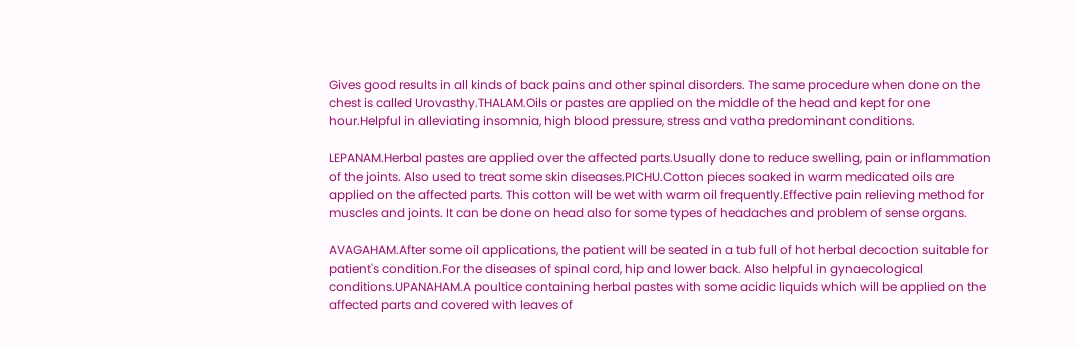Gives good results in all kinds of back pains and other spinal disorders. The same procedure when done on the chest is called Urovasthy.THALAM.Oils or pastes are applied on the middle of the head and kept for one hour.Helpful in alleviating insomnia, high blood pressure, stress and vatha predominant conditions.

LEPANAM.Herbal pastes are applied over the affected parts.Usually done to reduce swelling, pain or inflammation of the joints. Also used to treat some skin diseases.PICHU.Cotton pieces soaked in warm medicated oils are applied on the affected parts. This cotton will be wet with warm oil frequently.Effective pain relieving method for muscles and joints. It can be done on head also for some types of headaches and problem of sense organs.

AVAGAHAM.After some oil applications, the patient will be seated in a tub full of hot herbal decoction suitable for patient's condition.For the diseases of spinal cord, hip and lower back. Also helpful in gynaecological conditions.UPANAHAM.A poultice containing herbal pastes with some acidic liquids which will be applied on the affected parts and covered with leaves of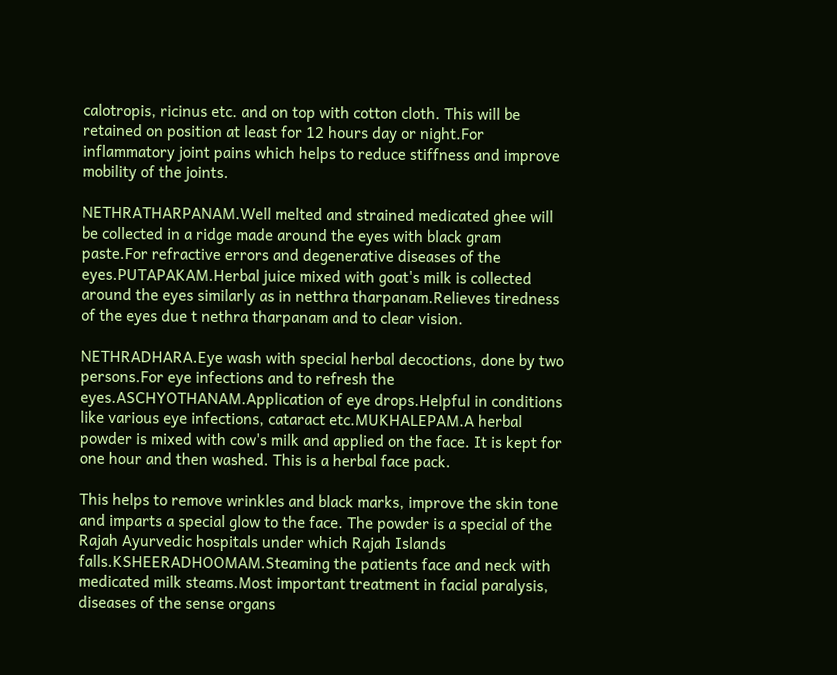calotropis, ricinus etc. and on top with cotton cloth. This will be retained on position at least for 12 hours day or night.For inflammatory joint pains which helps to reduce stiffness and improve mobility of the joints.

NETHRATHARPANAM.Well melted and strained medicated ghee will be collected in a ridge made around the eyes with black gram paste.For refractive errors and degenerative diseases of the eyes.PUTAPAKAM.Herbal juice mixed with goat's milk is collected around the eyes similarly as in netthra tharpanam.Relieves tiredness of the eyes due t nethra tharpanam and to clear vision.

NETHRADHARA.Eye wash with special herbal decoctions, done by two persons.For eye infections and to refresh the eyes.ASCHYOTHANAM.Application of eye drops.Helpful in conditions like various eye infections, cataract etc.MUKHALEPAM.A herbal powder is mixed with cow's milk and applied on the face. It is kept for one hour and then washed. This is a herbal face pack.

This helps to remove wrinkles and black marks, improve the skin tone and imparts a special glow to the face. The powder is a special of the Rajah Ayurvedic hospitals under which Rajah Islands falls.KSHEERADHOOMAM.Steaming the patients face and neck with medicated milk steams.Most important treatment in facial paralysis, diseases of the sense organs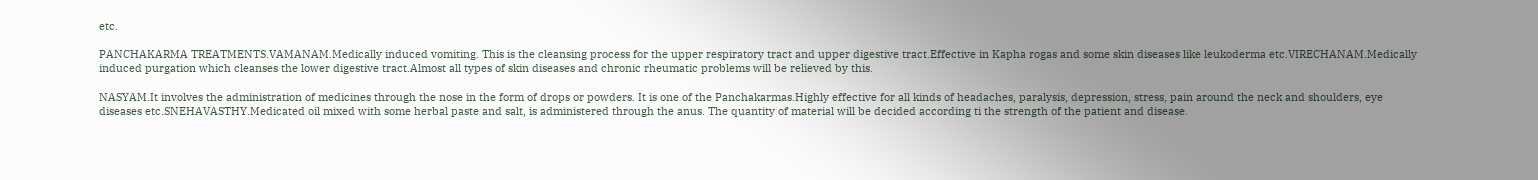etc.

PANCHAKARMA TREATMENTS.VAMANAM.Medically induced vomiting. This is the cleansing process for the upper respiratory tract and upper digestive tract.Effective in Kapha rogas and some skin diseases like leukoderma etc.VIRECHANAM.Medically induced purgation which cleanses the lower digestive tract.Almost all types of skin diseases and chronic rheumatic problems will be relieved by this.

NASYAM.It involves the administration of medicines through the nose in the form of drops or powders. It is one of the Panchakarmas.Highly effective for all kinds of headaches, paralysis, depression, stress, pain around the neck and shoulders, eye diseases etc.SNEHAVASTHY.Medicated oil mixed with some herbal paste and salt, is administered through the anus. The quantity of material will be decided according ti the strength of the patient and disease.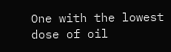One with the lowest dose of oil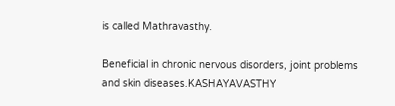is called Mathravasthy.

Beneficial in chronic nervous disorders, joint problems and skin diseases.KASHAYAVASTHY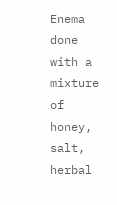Enema done with a mixture of honey, salt, herbal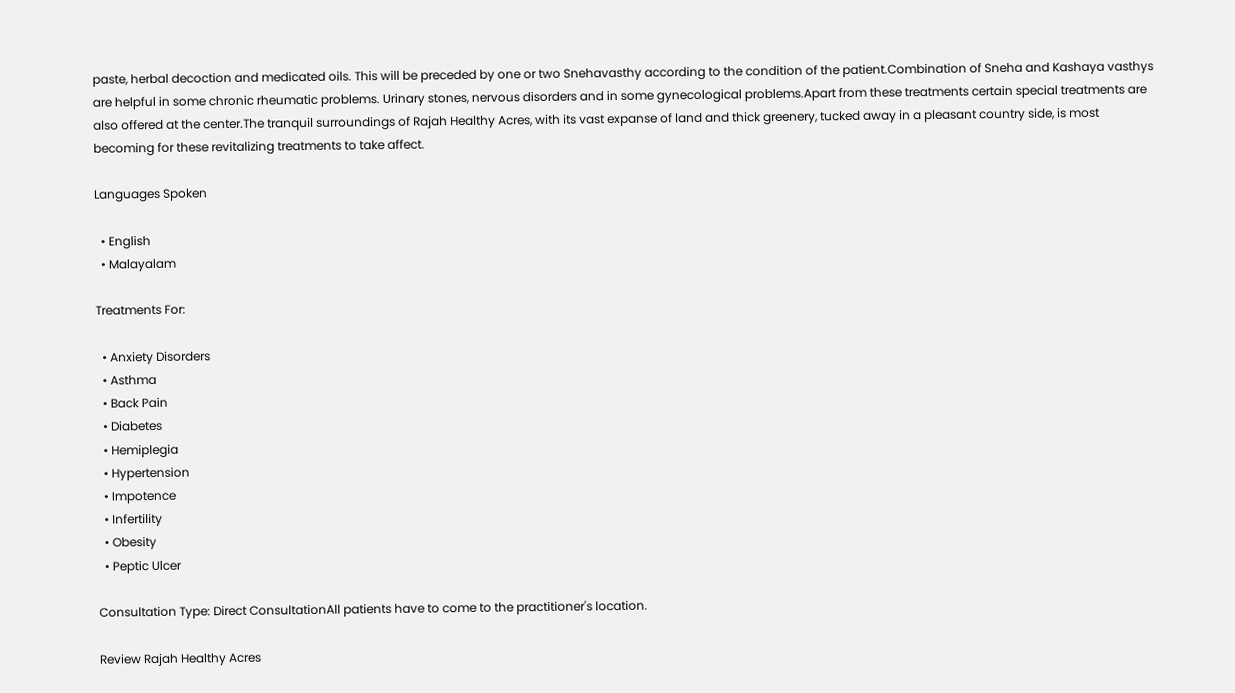paste, herbal decoction and medicated oils. This will be preceded by one or two Snehavasthy according to the condition of the patient.Combination of Sneha and Kashaya vasthys are helpful in some chronic rheumatic problems. Urinary stones, nervous disorders and in some gynecological problems.Apart from these treatments certain special treatments are also offered at the center.The tranquil surroundings of Rajah Healthy Acres, with its vast expanse of land and thick greenery, tucked away in a pleasant country side, is most becoming for these revitalizing treatments to take affect.

Languages Spoken

  • English
  • Malayalam

Treatments For:

  • Anxiety Disorders
  • Asthma
  • Back Pain
  • Diabetes
  • Hemiplegia
  • Hypertension
  • Impotence
  • Infertility
  • Obesity
  • Peptic Ulcer

Consultation Type: Direct ConsultationAll patients have to come to the practitioner's location.

Review Rajah Healthy Acres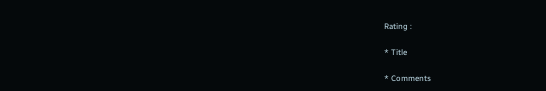Rating :

* Title

* Comments